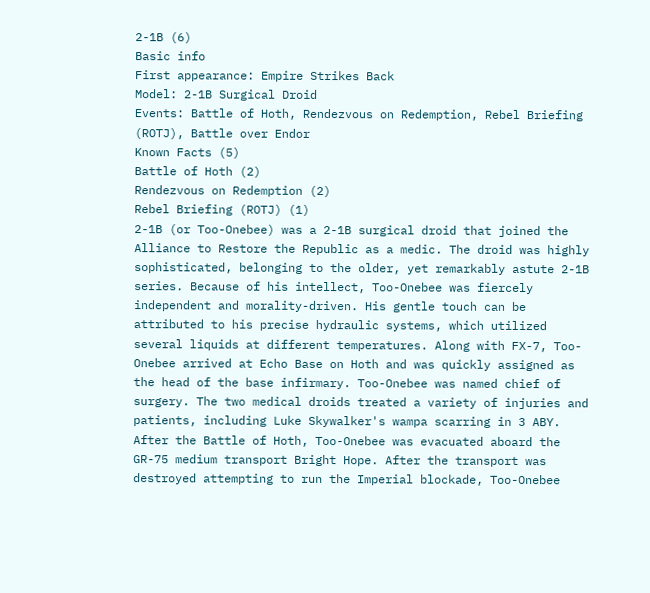2-1B (6)
Basic info
First appearance: Empire Strikes Back
Model: 2-1B Surgical Droid
Events: Battle of Hoth, Rendezvous on Redemption, Rebel Briefing (ROTJ), Battle over Endor
Known Facts (5)
Battle of Hoth (2)
Rendezvous on Redemption (2)
Rebel Briefing (ROTJ) (1)
2-1B (or Too-Onebee) was a 2-1B surgical droid that joined the Alliance to Restore the Republic as a medic. The droid was highly sophisticated, belonging to the older, yet remarkably astute 2-1B series. Because of his intellect, Too-Onebee was fiercely independent and morality-driven. His gentle touch can be attributed to his precise hydraulic systems, which utilized several liquids at different temperatures. Along with FX-7, Too-Onebee arrived at Echo Base on Hoth and was quickly assigned as the head of the base infirmary. Too-Onebee was named chief of surgery. The two medical droids treated a variety of injuries and patients, including Luke Skywalker's wampa scarring in 3 ABY. After the Battle of Hoth, Too-Onebee was evacuated aboard the GR-75 medium transport Bright Hope. After the transport was destroyed attempting to run the Imperial blockade, Too-Onebee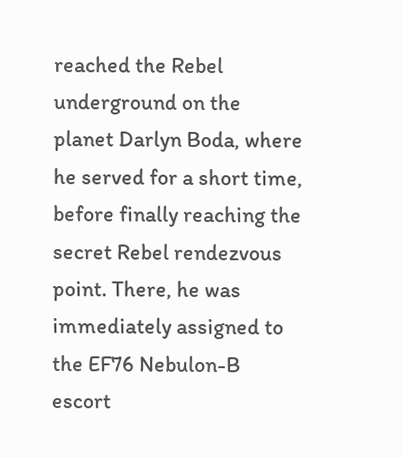reached the Rebel underground on the planet Darlyn Boda, where he served for a short time, before finally reaching the secret Rebel rendezvous point. There, he was immediately assigned to the EF76 Nebulon-B escort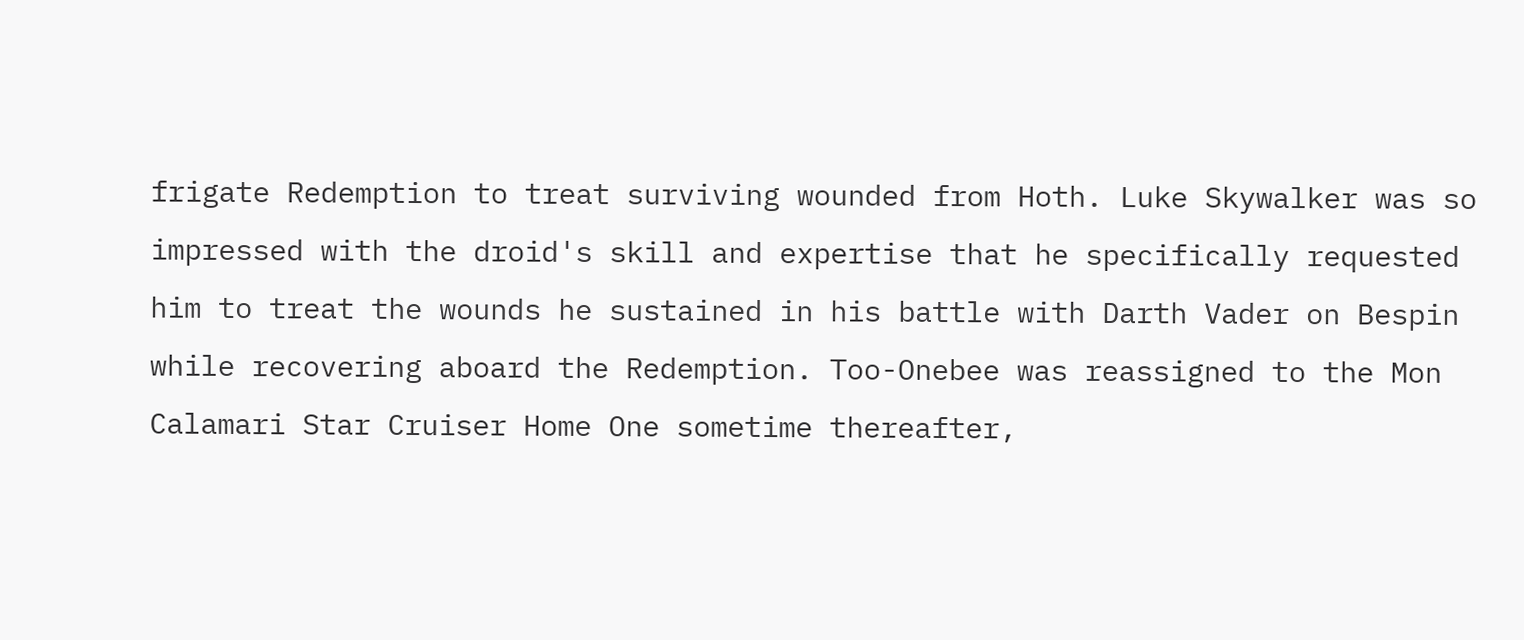frigate Redemption to treat surviving wounded from Hoth. Luke Skywalker was so impressed with the droid's skill and expertise that he specifically requested him to treat the wounds he sustained in his battle with Darth Vader on Bespin while recovering aboard the Redemption. Too-Onebee was reassigned to the Mon Calamari Star Cruiser Home One sometime thereafter,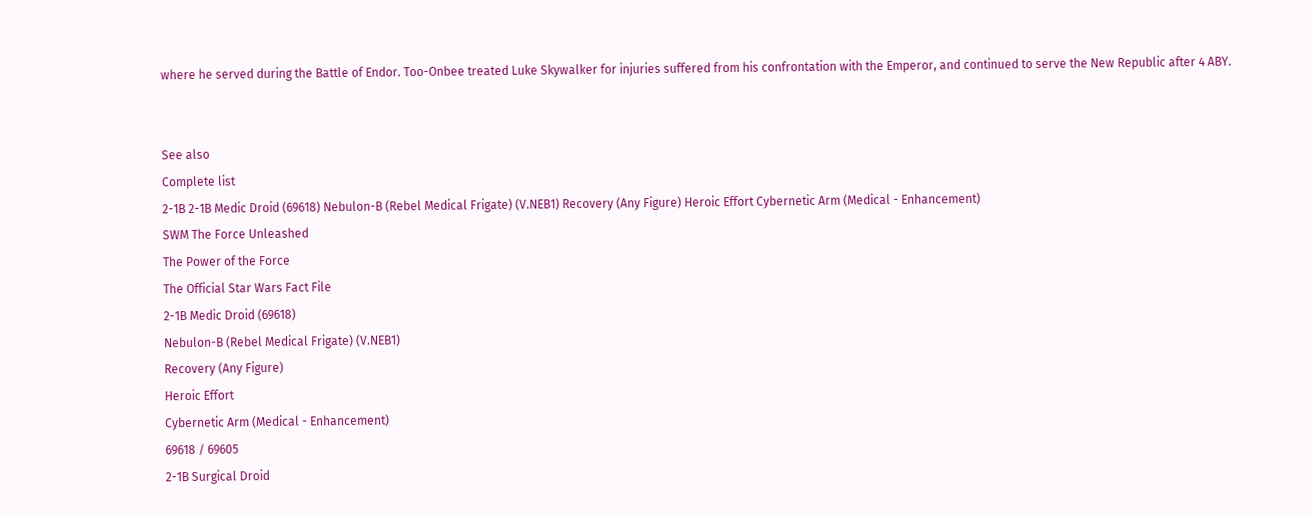where he served during the Battle of Endor. Too-Onbee treated Luke Skywalker for injuries suffered from his confrontation with the Emperor, and continued to serve the New Republic after 4 ABY.


See also
Complete list
2-1B 2-1B Medic Droid (69618) Nebulon-B (Rebel Medical Frigate) (V.NEB1) Recovery (Any Figure) Heroic Effort Cybernetic Arm (Medical - Enhancement)
SWM The Force Unleashed
The Power of the Force
The Official Star Wars Fact File
2-1B Medic Droid (69618)
Nebulon-B (Rebel Medical Frigate) (V.NEB1)
Recovery (Any Figure)
Heroic Effort
Cybernetic Arm (Medical - Enhancement)
69618 / 69605
2-1B Surgical Droid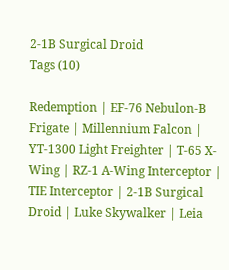2-1B Surgical Droid
Tags (10)

Redemption | EF-76 Nebulon-B Frigate | Millennium Falcon | YT-1300 Light Freighter | T-65 X-Wing | RZ-1 A-Wing Interceptor | TIE Interceptor | 2-1B Surgical Droid | Luke Skywalker | Leia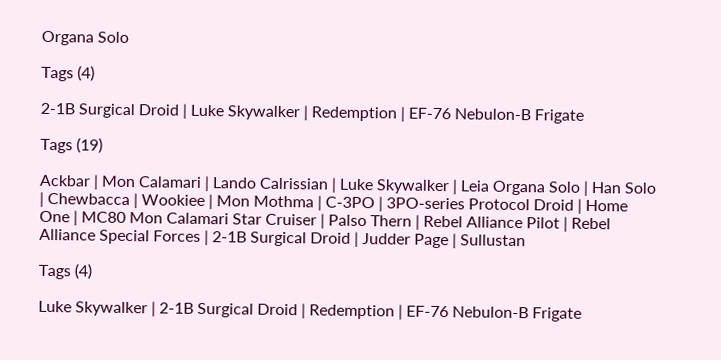Organa Solo

Tags (4)

2-1B Surgical Droid | Luke Skywalker | Redemption | EF-76 Nebulon-B Frigate

Tags (19)

Ackbar | Mon Calamari | Lando Calrissian | Luke Skywalker | Leia Organa Solo | Han Solo | Chewbacca | Wookiee | Mon Mothma | C-3PO | 3PO-series Protocol Droid | Home One | MC80 Mon Calamari Star Cruiser | Palso Thern | Rebel Alliance Pilot | Rebel Alliance Special Forces | 2-1B Surgical Droid | Judder Page | Sullustan

Tags (4)

Luke Skywalker | 2-1B Surgical Droid | Redemption | EF-76 Nebulon-B Frigate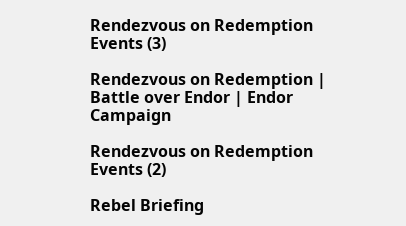Rendezvous on Redemption
Events (3)

Rendezvous on Redemption | Battle over Endor | Endor Campaign

Rendezvous on Redemption
Events (2)

Rebel Briefing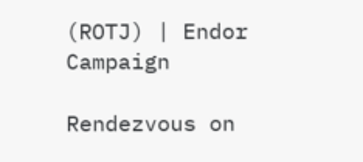(ROTJ) | Endor Campaign

Rendezvous on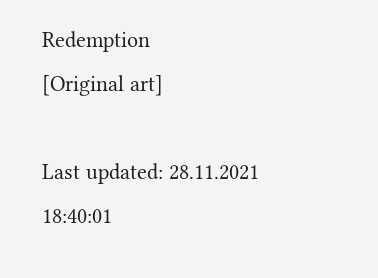Redemption
[Original art]

Last updated: 28.11.2021 18:40:01